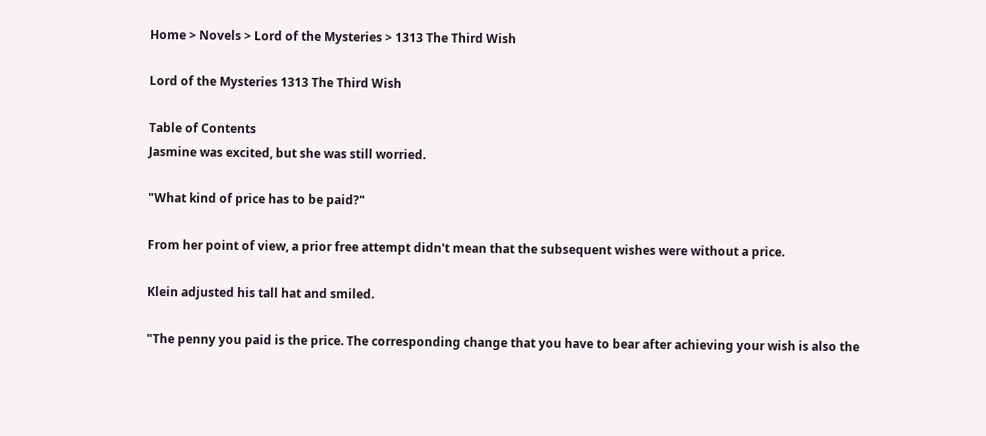Home > Novels > Lord of the Mysteries > 1313 The Third Wish

Lord of the Mysteries 1313 The Third Wish

Table of Contents
Jasmine was excited, but she was still worried.

"What kind of price has to be paid?"

From her point of view, a prior free attempt didn't mean that the subsequent wishes were without a price.

Klein adjusted his tall hat and smiled.

"The penny you paid is the price. The corresponding change that you have to bear after achieving your wish is also the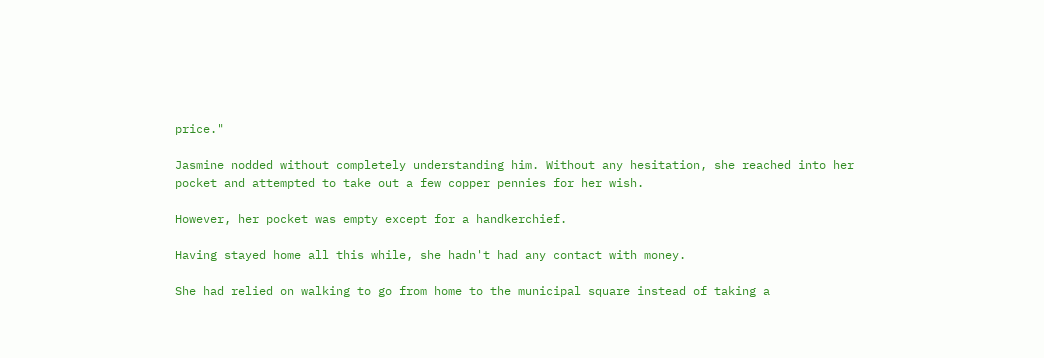price."

Jasmine nodded without completely understanding him. Without any hesitation, she reached into her pocket and attempted to take out a few copper pennies for her wish.

However, her pocket was empty except for a handkerchief.

Having stayed home all this while, she hadn't had any contact with money.

She had relied on walking to go from home to the municipal square instead of taking a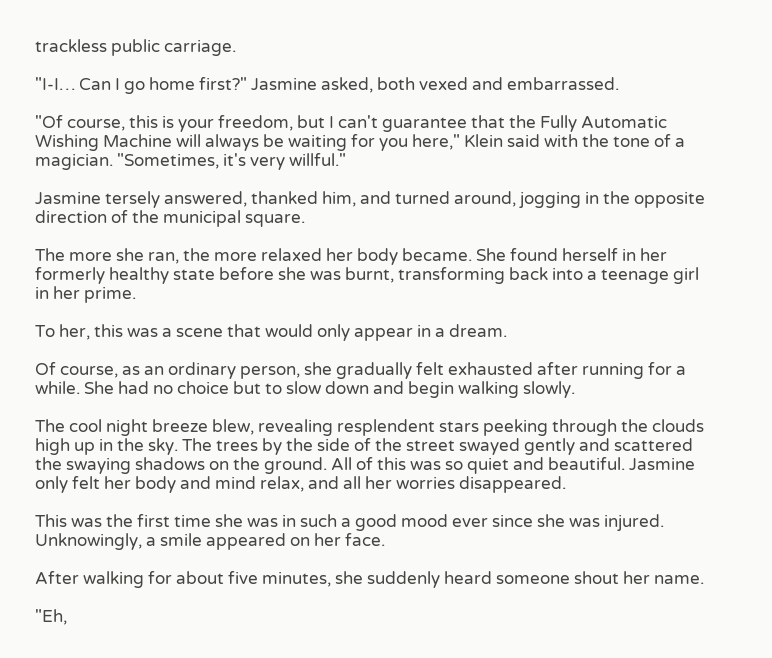trackless public carriage.

"I-I… Can I go home first?" Jasmine asked, both vexed and embarrassed.

"Of course, this is your freedom, but I can't guarantee that the Fully Automatic Wishing Machine will always be waiting for you here," Klein said with the tone of a magician. "Sometimes, it's very willful."

Jasmine tersely answered, thanked him, and turned around, jogging in the opposite direction of the municipal square.

The more she ran, the more relaxed her body became. She found herself in her formerly healthy state before she was burnt, transforming back into a teenage girl in her prime.

To her, this was a scene that would only appear in a dream.

Of course, as an ordinary person, she gradually felt exhausted after running for a while. She had no choice but to slow down and begin walking slowly.

The cool night breeze blew, revealing resplendent stars peeking through the clouds high up in the sky. The trees by the side of the street swayed gently and scattered the swaying shadows on the ground. All of this was so quiet and beautiful. Jasmine only felt her body and mind relax, and all her worries disappeared.

This was the first time she was in such a good mood ever since she was injured. Unknowingly, a smile appeared on her face.

After walking for about five minutes, she suddenly heard someone shout her name.

"Eh,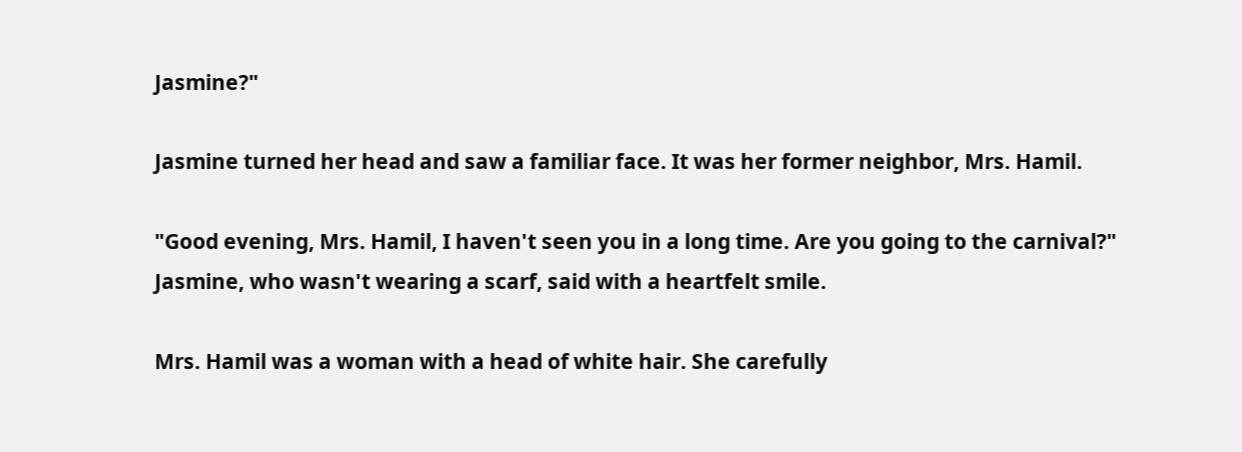Jasmine?"

Jasmine turned her head and saw a familiar face. It was her former neighbor, Mrs. Hamil.

"Good evening, Mrs. Hamil, I haven't seen you in a long time. Are you going to the carnival?" Jasmine, who wasn't wearing a scarf, said with a heartfelt smile.

Mrs. Hamil was a woman with a head of white hair. She carefully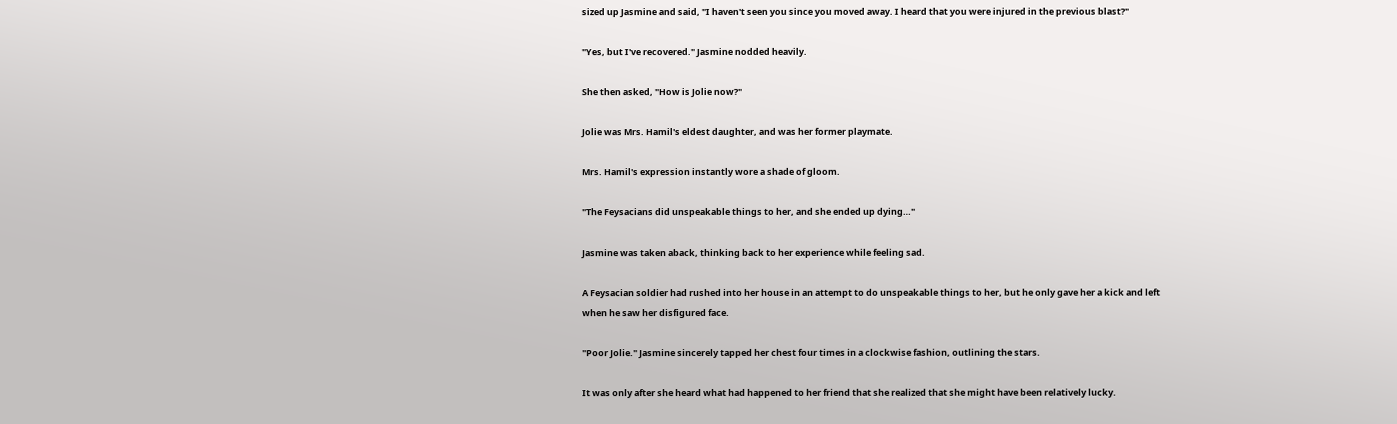sized up Jasmine and said, "I haven't seen you since you moved away. I heard that you were injured in the previous blast?"

"Yes, but I've recovered." Jasmine nodded heavily.

She then asked, "How is Jolie now?"

Jolie was Mrs. Hamil's eldest daughter, and was her former playmate.

Mrs. Hamil's expression instantly wore a shade of gloom.

"The Feysacians did unspeakable things to her, and she ended up dying…"

Jasmine was taken aback, thinking back to her experience while feeling sad.

A Feysacian soldier had rushed into her house in an attempt to do unspeakable things to her, but he only gave her a kick and left when he saw her disfigured face.

"Poor Jolie." Jasmine sincerely tapped her chest four times in a clockwise fashion, outlining the stars.

It was only after she heard what had happened to her friend that she realized that she might have been relatively lucky.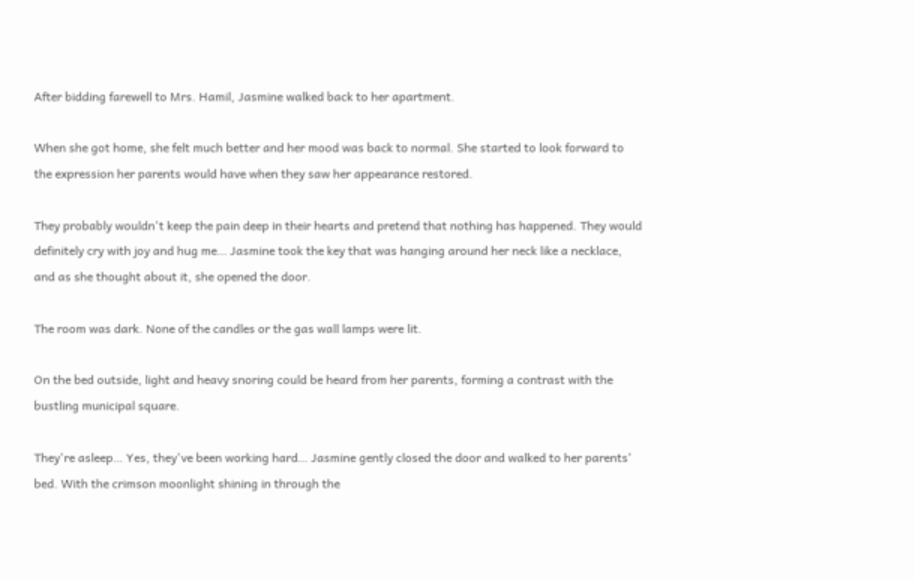After bidding farewell to Mrs. Hamil, Jasmine walked back to her apartment.

When she got home, she felt much better and her mood was back to normal. She started to look forward to the expression her parents would have when they saw her appearance restored.

They probably wouldn't keep the pain deep in their hearts and pretend that nothing has happened. They would definitely cry with joy and hug me… Jasmine took the key that was hanging around her neck like a necklace, and as she thought about it, she opened the door.

The room was dark. None of the candles or the gas wall lamps were lit.

On the bed outside, light and heavy snoring could be heard from her parents, forming a contrast with the bustling municipal square.

They're asleep… Yes, they've been working hard… Jasmine gently closed the door and walked to her parents' bed. With the crimson moonlight shining in through the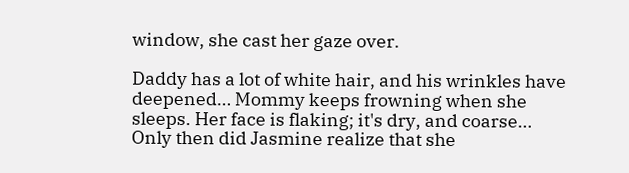window, she cast her gaze over.

Daddy has a lot of white hair, and his wrinkles have deepened… Mommy keeps frowning when she sleeps. Her face is flaking; it's dry, and coarse… Only then did Jasmine realize that she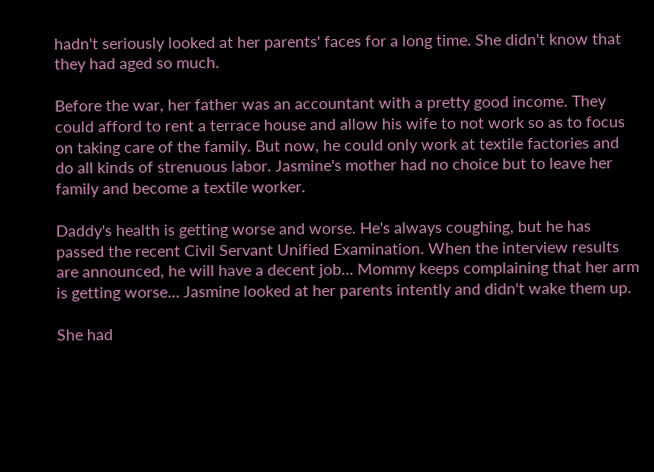hadn't seriously looked at her parents' faces for a long time. She didn't know that they had aged so much.

Before the war, her father was an accountant with a pretty good income. They could afford to rent a terrace house and allow his wife to not work so as to focus on taking care of the family. But now, he could only work at textile factories and do all kinds of strenuous labor. Jasmine's mother had no choice but to leave her family and become a textile worker.

Daddy's health is getting worse and worse. He's always coughing, but he has passed the recent Civil Servant Unified Examination. When the interview results are announced, he will have a decent job… Mommy keeps complaining that her arm is getting worse… Jasmine looked at her parents intently and didn't wake them up.

She had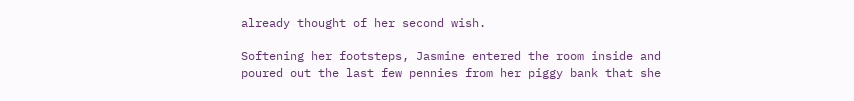already thought of her second wish.

Softening her footsteps, Jasmine entered the room inside and poured out the last few pennies from her piggy bank that she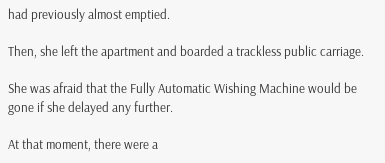had previously almost emptied.

Then, she left the apartment and boarded a trackless public carriage.

She was afraid that the Fully Automatic Wishing Machine would be gone if she delayed any further.

At that moment, there were a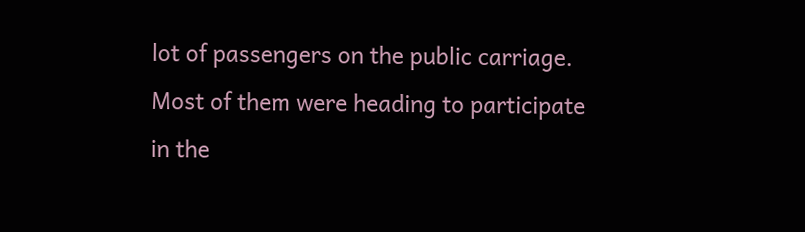lot of passengers on the public carriage. Most of them were heading to participate in the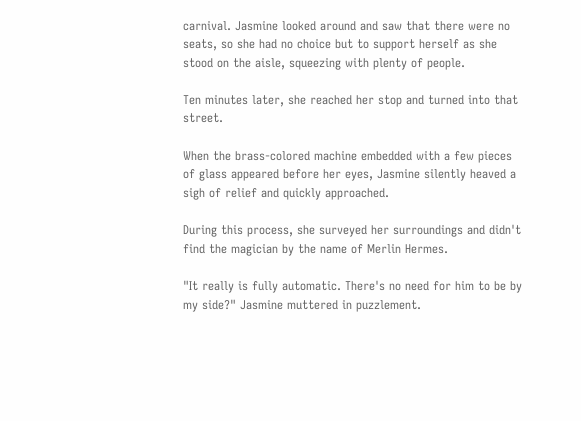carnival. Jasmine looked around and saw that there were no seats, so she had no choice but to support herself as she stood on the aisle, squeezing with plenty of people.

Ten minutes later, she reached her stop and turned into that street.

When the brass-colored machine embedded with a few pieces of glass appeared before her eyes, Jasmine silently heaved a sigh of relief and quickly approached.

During this process, she surveyed her surroundings and didn't find the magician by the name of Merlin Hermes.

"It really is fully automatic. There's no need for him to be by my side?" Jasmine muttered in puzzlement.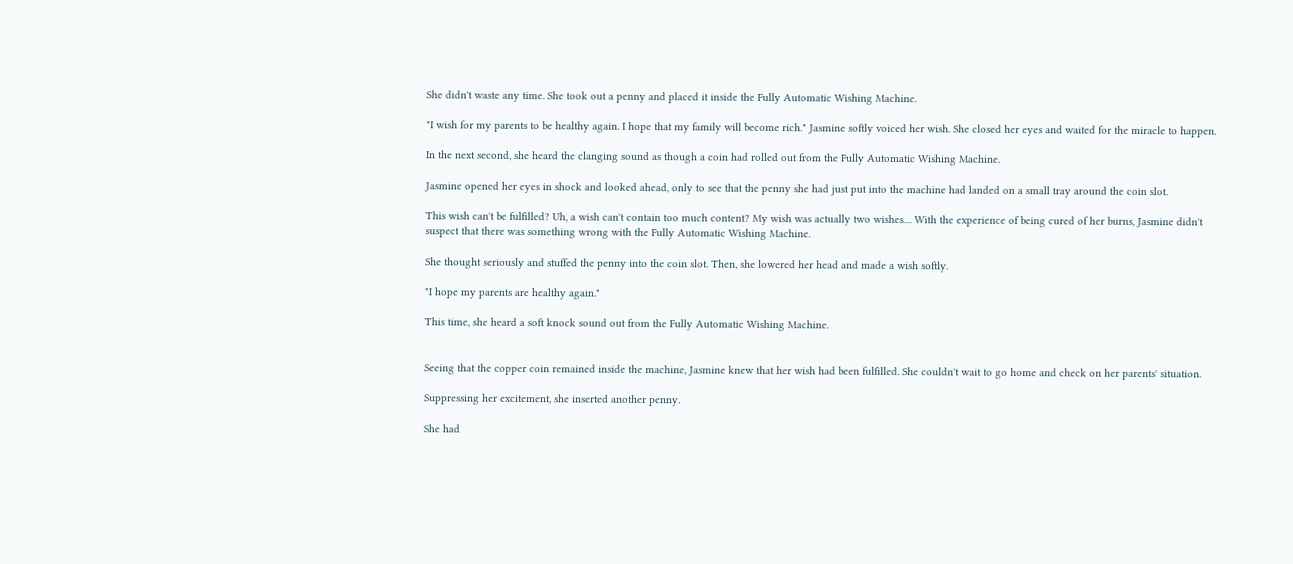She didn't waste any time. She took out a penny and placed it inside the Fully Automatic Wishing Machine.

"I wish for my parents to be healthy again. I hope that my family will become rich." Jasmine softly voiced her wish. She closed her eyes and waited for the miracle to happen.

In the next second, she heard the clanging sound as though a coin had rolled out from the Fully Automatic Wishing Machine.

Jasmine opened her eyes in shock and looked ahead, only to see that the penny she had just put into the machine had landed on a small tray around the coin slot.

This wish can't be fulfilled? Uh, a wish can't contain too much content? My wish was actually two wishes… With the experience of being cured of her burns, Jasmine didn't suspect that there was something wrong with the Fully Automatic Wishing Machine.

She thought seriously and stuffed the penny into the coin slot. Then, she lowered her head and made a wish softly.

"I hope my parents are healthy again."

This time, she heard a soft knock sound out from the Fully Automatic Wishing Machine.


Seeing that the copper coin remained inside the machine, Jasmine knew that her wish had been fulfilled. She couldn't wait to go home and check on her parents' situation.

Suppressing her excitement, she inserted another penny.

She had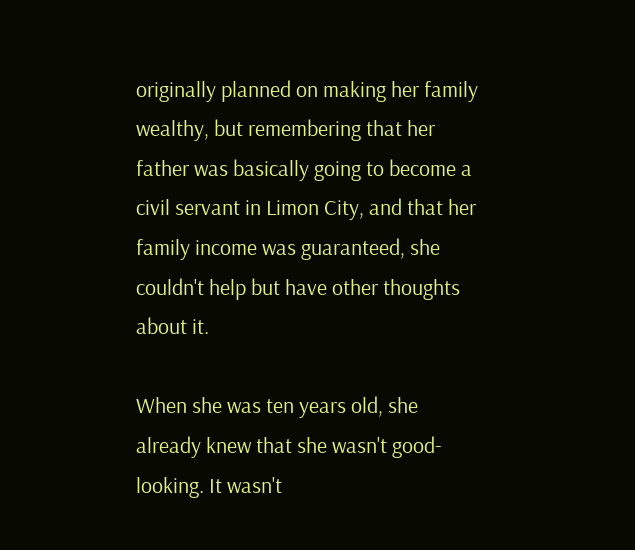originally planned on making her family wealthy, but remembering that her father was basically going to become a civil servant in Limon City, and that her family income was guaranteed, she couldn't help but have other thoughts about it.

When she was ten years old, she already knew that she wasn't good-looking. It wasn't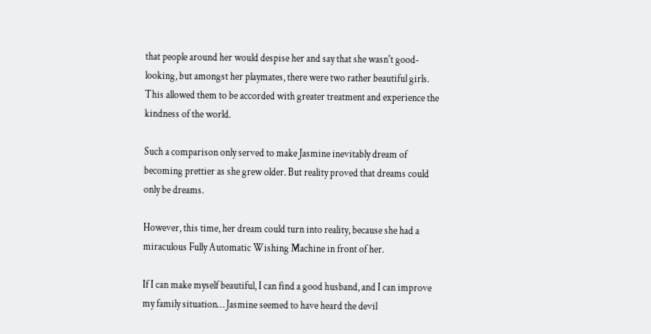that people around her would despise her and say that she wasn't good-looking, but amongst her playmates, there were two rather beautiful girls. This allowed them to be accorded with greater treatment and experience the kindness of the world.

Such a comparison only served to make Jasmine inevitably dream of becoming prettier as she grew older. But reality proved that dreams could only be dreams.

However, this time, her dream could turn into reality, because she had a miraculous Fully Automatic Wishing Machine in front of her.

If I can make myself beautiful, I can find a good husband, and I can improve my family situation… Jasmine seemed to have heard the devil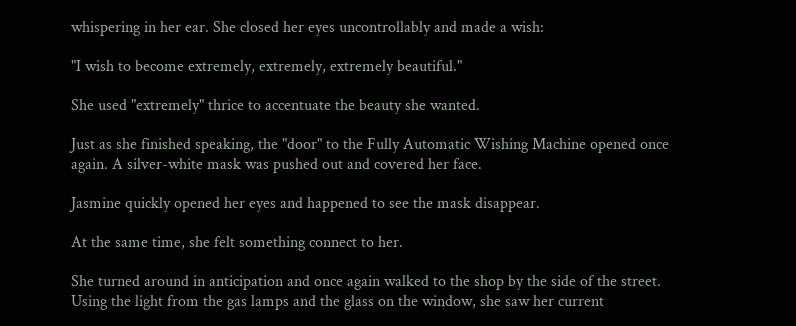whispering in her ear. She closed her eyes uncontrollably and made a wish:

"I wish to become extremely, extremely, extremely beautiful."

She used "extremely" thrice to accentuate the beauty she wanted.

Just as she finished speaking, the "door" to the Fully Automatic Wishing Machine opened once again. A silver-white mask was pushed out and covered her face.

Jasmine quickly opened her eyes and happened to see the mask disappear.

At the same time, she felt something connect to her.

She turned around in anticipation and once again walked to the shop by the side of the street. Using the light from the gas lamps and the glass on the window, she saw her current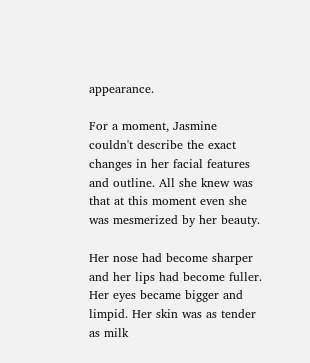appearance.

For a moment, Jasmine couldn't describe the exact changes in her facial features and outline. All she knew was that at this moment even she was mesmerized by her beauty.

Her nose had become sharper and her lips had become fuller. Her eyes became bigger and limpid. Her skin was as tender as milk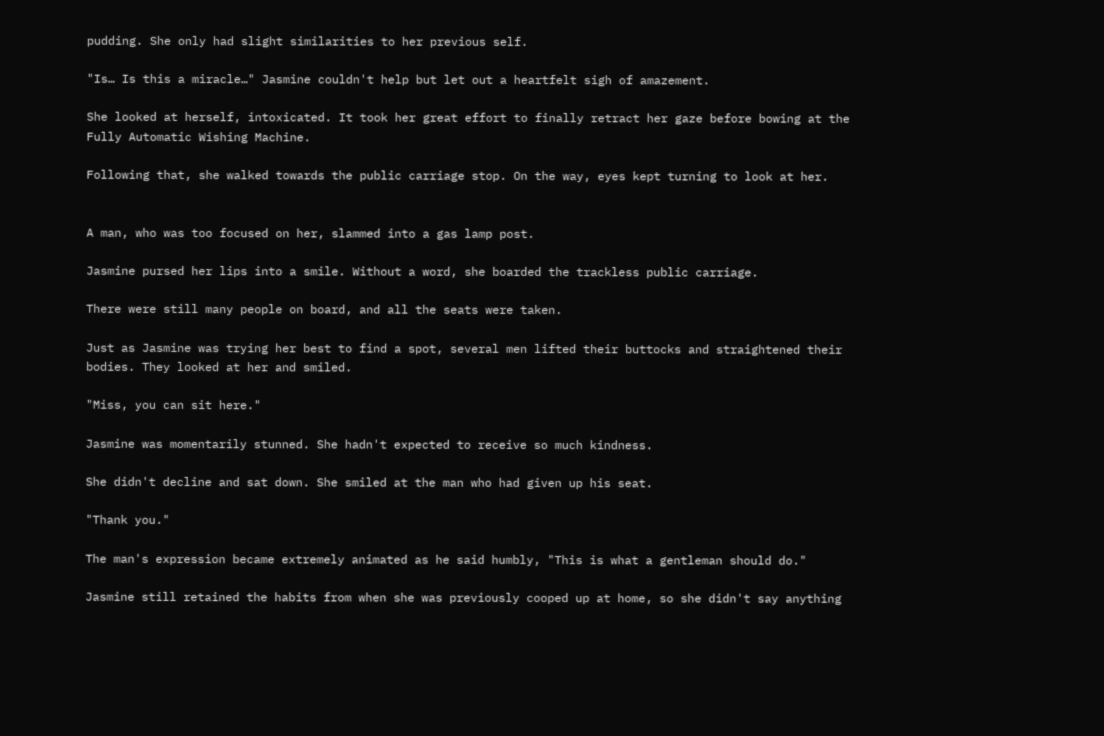pudding. She only had slight similarities to her previous self.

"Is… Is this a miracle…" Jasmine couldn't help but let out a heartfelt sigh of amazement.

She looked at herself, intoxicated. It took her great effort to finally retract her gaze before bowing at the Fully Automatic Wishing Machine.

Following that, she walked towards the public carriage stop. On the way, eyes kept turning to look at her.


A man, who was too focused on her, slammed into a gas lamp post.

Jasmine pursed her lips into a smile. Without a word, she boarded the trackless public carriage.

There were still many people on board, and all the seats were taken.

Just as Jasmine was trying her best to find a spot, several men lifted their buttocks and straightened their bodies. They looked at her and smiled.

"Miss, you can sit here."

Jasmine was momentarily stunned. She hadn't expected to receive so much kindness.

She didn't decline and sat down. She smiled at the man who had given up his seat.

"Thank you."

The man's expression became extremely animated as he said humbly, "This is what a gentleman should do."

Jasmine still retained the habits from when she was previously cooped up at home, so she didn't say anything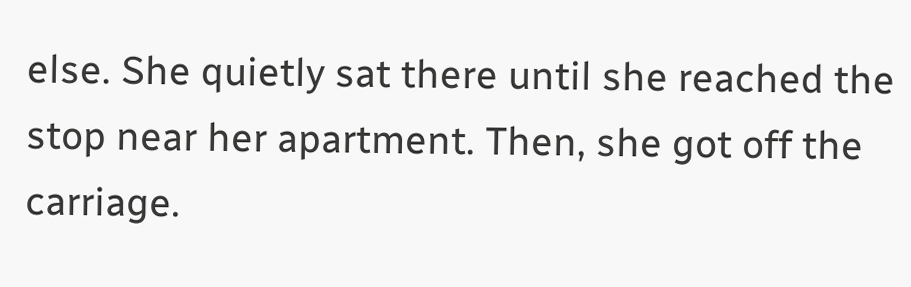else. She quietly sat there until she reached the stop near her apartment. Then, she got off the carriage.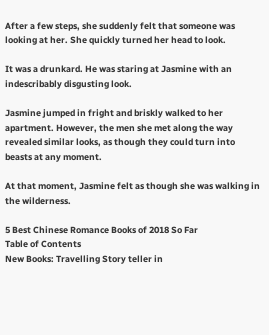After a few steps, she suddenly felt that someone was looking at her. She quickly turned her head to look.

It was a drunkard. He was staring at Jasmine with an indescribably disgusting look.

Jasmine jumped in fright and briskly walked to her apartment. However, the men she met along the way revealed similar looks, as though they could turn into beasts at any moment.

At that moment, Jasmine felt as though she was walking in the wilderness.

5 Best Chinese Romance Books of 2018 So Far
Table of Contents
New Books: Travelling Story teller in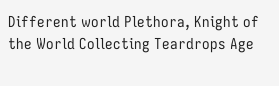Different world Plethora, Knight of the World Collecting Teardrops Age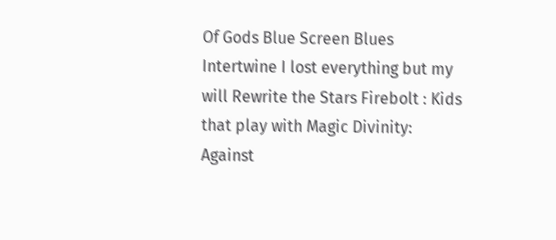Of Gods Blue Screen Blues Intertwine I lost everything but my will Rewrite the Stars Firebolt : Kids that play with Magic Divinity: Against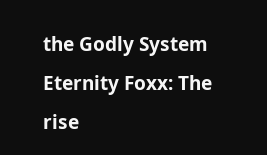the Godly System Eternity Foxx: The rise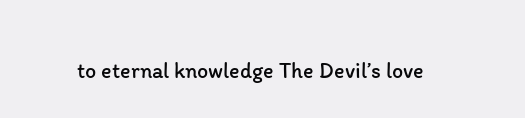to eternal knowledge The Devil’s love